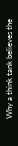Why a think tank believes the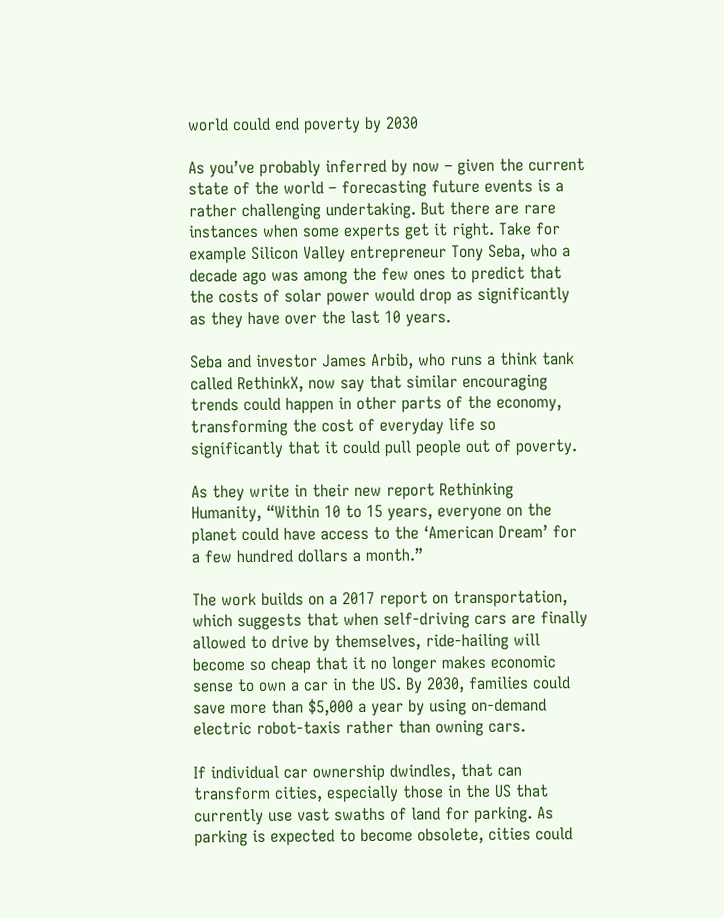world could end poverty by 2030

As you’ve probably inferred by now – given the current state of the world – forecasting future events is a rather challenging undertaking. But there are rare instances when some experts get it right. Take for example Silicon Valley entrepreneur Tony Seba, who a decade ago was among the few ones to predict that the costs of solar power would drop as significantly as they have over the last 10 years.

Seba and investor James Arbib, who runs a think tank called RethinkX, now say that similar encouraging trends could happen in other parts of the economy, transforming the cost of everyday life so significantly that it could pull people out of poverty.

As they write in their new report Rethinking Humanity, “Within 10 to 15 years, everyone on the planet could have access to the ‘American Dream’ for a few hundred dollars a month.”

The work builds on a 2017 report on transportation, which suggests that when self-driving cars are finally allowed to drive by themselves, ride-hailing will become so cheap that it no longer makes economic sense to own a car in the US. By 2030, families could save more than $5,000 a year by using on-demand electric robot-taxis rather than owning cars.

If individual car ownership dwindles, that can transform cities, especially those in the US that currently use vast swaths of land for parking. As parking is expected to become obsolete, cities could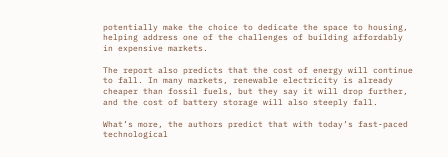potentially make the choice to dedicate the space to housing, helping address one of the challenges of building affordably in expensive markets.

The report also predicts that the cost of energy will continue to fall. In many markets, renewable electricity is already cheaper than fossil fuels, but they say it will drop further, and the cost of battery storage will also steeply fall.

What’s more, the authors predict that with today’s fast-paced technological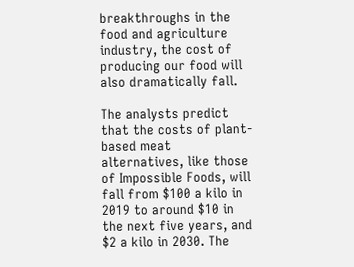breakthroughs in the food and agriculture industry, the cost of producing our food will also dramatically fall.

The analysts predict that the costs of plant-based meat alternatives, like those of Impossible Foods, will fall from $100 a kilo in 2019 to around $10 in the next five years, and $2 a kilo in 2030. The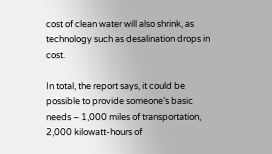cost of clean water will also shrink, as technology such as desalination drops in cost.

In total, the report says, it could be possible to provide someone’s basic needs – 1,000 miles of transportation, 2,000 kilowatt-hours of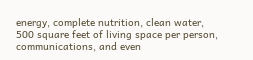energy, complete nutrition, clean water, 500 square feet of living space per person, communications, and even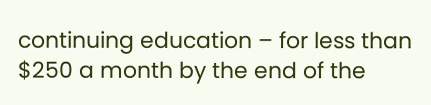continuing education – for less than $250 a month by the end of the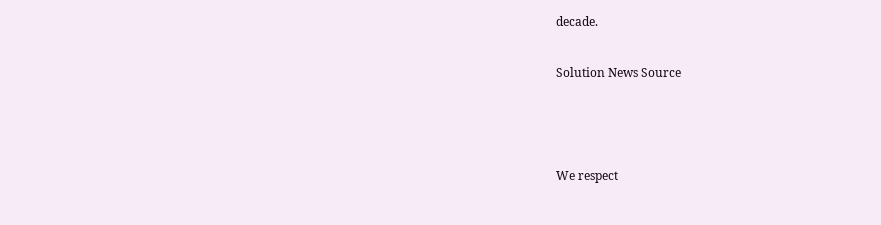decade.

Solution News Source



We respect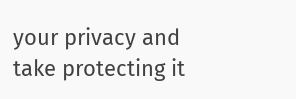your privacy and take protecting it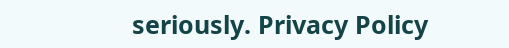seriously. Privacy Policy